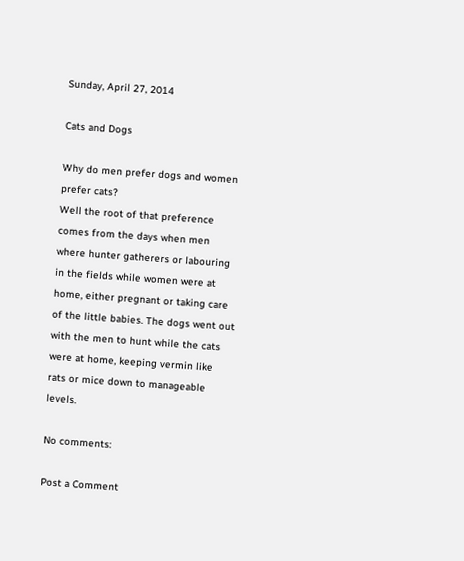Sunday, April 27, 2014

Cats and Dogs

Why do men prefer dogs and women prefer cats?
Well the root of that preference comes from the days when men where hunter gatherers or labouring in the fields while women were at home, either pregnant or taking care of the little babies. The dogs went out with the men to hunt while the cats were at home, keeping vermin like rats or mice down to manageable levels.

No comments:

Post a Comment